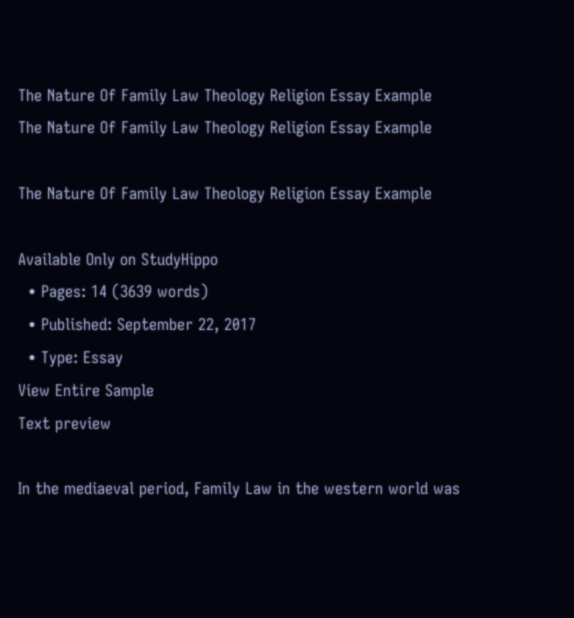The Nature Of Family Law Theology Religion Essay Example
The Nature Of Family Law Theology Religion Essay Example

The Nature Of Family Law Theology Religion Essay Example

Available Only on StudyHippo
  • Pages: 14 (3639 words)
  • Published: September 22, 2017
  • Type: Essay
View Entire Sample
Text preview

In the mediaeval period, Family Law in the western world was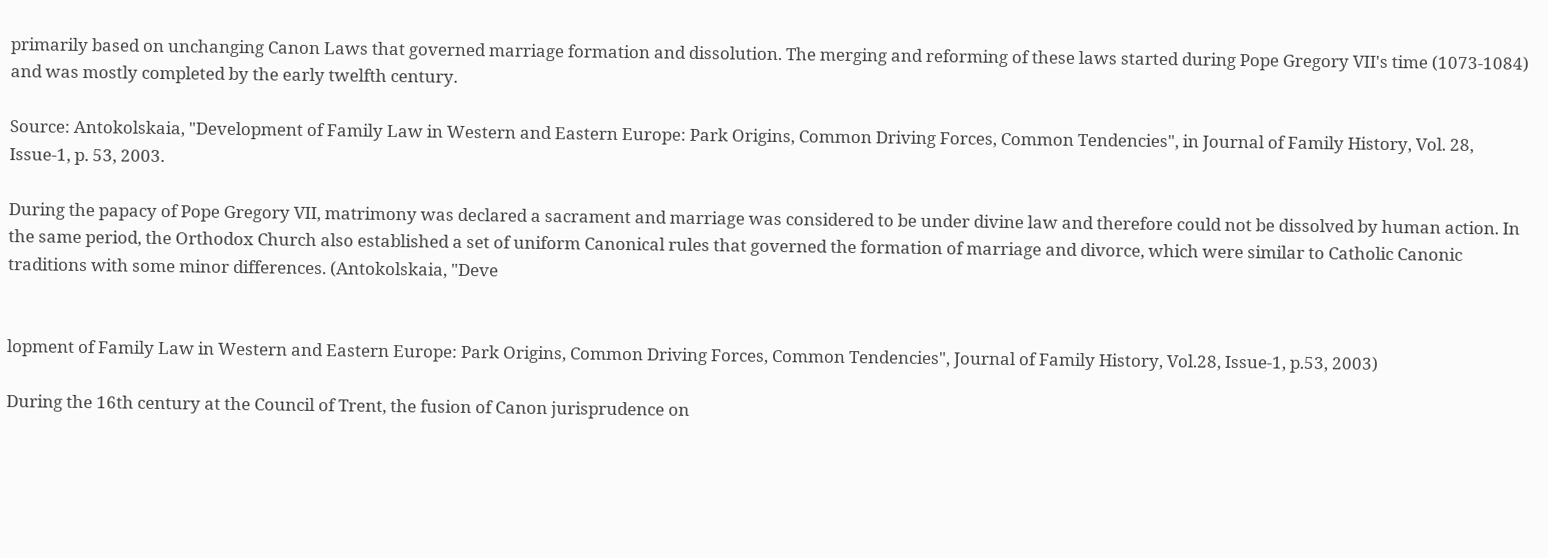primarily based on unchanging Canon Laws that governed marriage formation and dissolution. The merging and reforming of these laws started during Pope Gregory VII's time (1073-1084) and was mostly completed by the early twelfth century.

Source: Antokolskaia, "Development of Family Law in Western and Eastern Europe: Park Origins, Common Driving Forces, Common Tendencies", in Journal of Family History, Vol. 28, Issue-1, p. 53, 2003.

During the papacy of Pope Gregory VII, matrimony was declared a sacrament and marriage was considered to be under divine law and therefore could not be dissolved by human action. In the same period, the Orthodox Church also established a set of uniform Canonical rules that governed the formation of marriage and divorce, which were similar to Catholic Canonic traditions with some minor differences. (Antokolskaia, "Deve


lopment of Family Law in Western and Eastern Europe: Park Origins, Common Driving Forces, Common Tendencies", Journal of Family History, Vol.28, Issue-1, p.53, 2003)

During the 16th century at the Council of Trent, the fusion of Canon jurisprudence on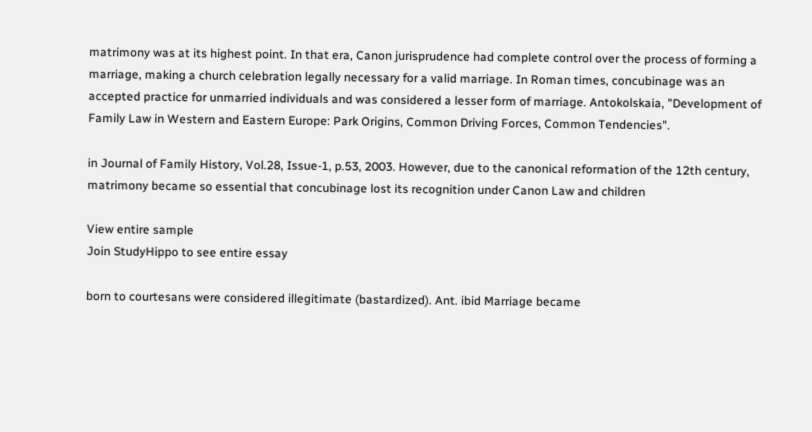matrimony was at its highest point. In that era, Canon jurisprudence had complete control over the process of forming a marriage, making a church celebration legally necessary for a valid marriage. In Roman times, concubinage was an accepted practice for unmarried individuals and was considered a lesser form of marriage. Antokolskaia, "Development of Family Law in Western and Eastern Europe: Park Origins, Common Driving Forces, Common Tendencies".

in Journal of Family History, Vol.28, Issue-1, p.53, 2003. However, due to the canonical reformation of the 12th century, matrimony became so essential that concubinage lost its recognition under Canon Law and children

View entire sample
Join StudyHippo to see entire essay

born to courtesans were considered illegitimate (bastardized). Ant. ibid Marriage became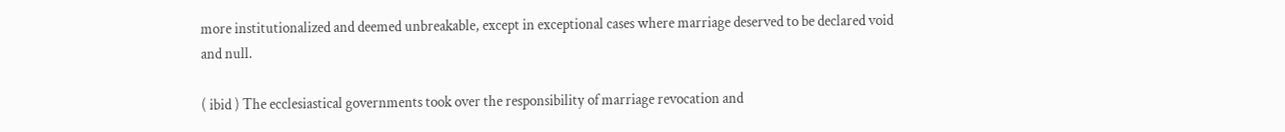more institutionalized and deemed unbreakable, except in exceptional cases where marriage deserved to be declared void and null.

( ibid ) The ecclesiastical governments took over the responsibility of marriage revocation and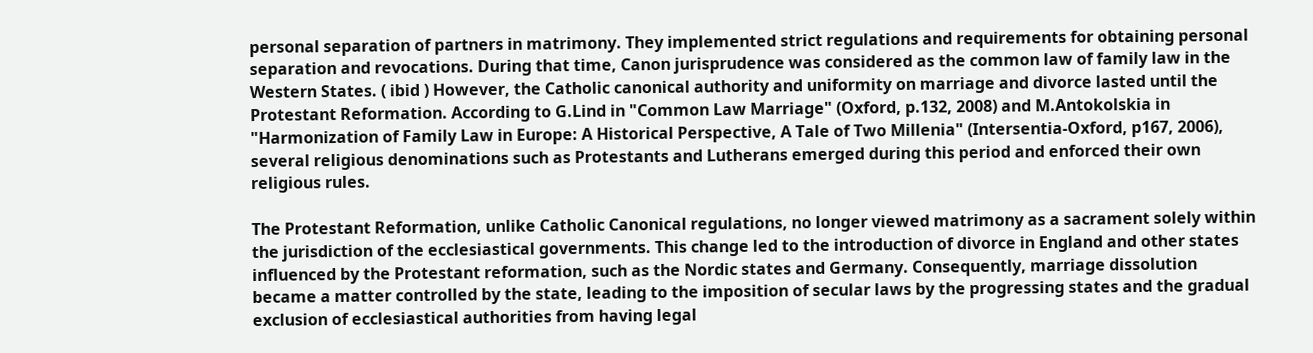personal separation of partners in matrimony. They implemented strict regulations and requirements for obtaining personal separation and revocations. During that time, Canon jurisprudence was considered as the common law of family law in the Western States. ( ibid ) However, the Catholic canonical authority and uniformity on marriage and divorce lasted until the Protestant Reformation. According to G.Lind in "Common Law Marriage" (Oxford, p.132, 2008) and M.Antokolskia in "Harmonization of Family Law in Europe: A Historical Perspective, A Tale of Two Millenia" (Intersentia-Oxford, p167, 2006), several religious denominations such as Protestants and Lutherans emerged during this period and enforced their own religious rules.

The Protestant Reformation, unlike Catholic Canonical regulations, no longer viewed matrimony as a sacrament solely within the jurisdiction of the ecclesiastical governments. This change led to the introduction of divorce in England and other states influenced by the Protestant reformation, such as the Nordic states and Germany. Consequently, marriage dissolution became a matter controlled by the state, leading to the imposition of secular laws by the progressing states and the gradual exclusion of ecclesiastical authorities from having legal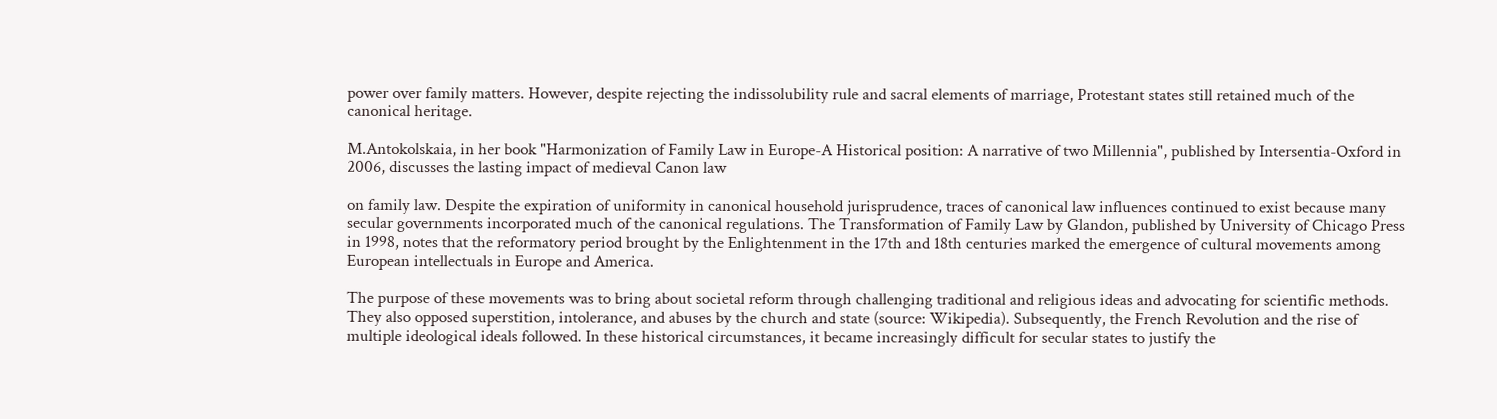power over family matters. However, despite rejecting the indissolubility rule and sacral elements of marriage, Protestant states still retained much of the canonical heritage.

M.Antokolskaia, in her book "Harmonization of Family Law in Europe-A Historical position: A narrative of two Millennia", published by Intersentia-Oxford in 2006, discusses the lasting impact of medieval Canon law

on family law. Despite the expiration of uniformity in canonical household jurisprudence, traces of canonical law influences continued to exist because many secular governments incorporated much of the canonical regulations. The Transformation of Family Law by Glandon, published by University of Chicago Press in 1998, notes that the reformatory period brought by the Enlightenment in the 17th and 18th centuries marked the emergence of cultural movements among European intellectuals in Europe and America.

The purpose of these movements was to bring about societal reform through challenging traditional and religious ideas and advocating for scientific methods. They also opposed superstition, intolerance, and abuses by the church and state (source: Wikipedia). Subsequently, the French Revolution and the rise of multiple ideological ideals followed. In these historical circumstances, it became increasingly difficult for secular states to justify the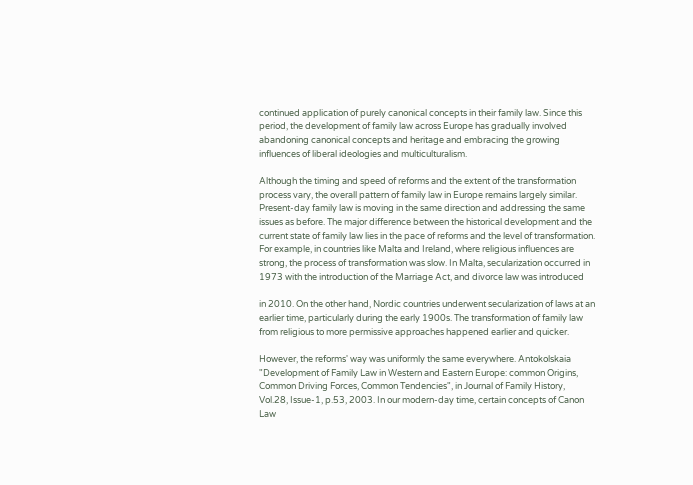continued application of purely canonical concepts in their family law. Since this period, the development of family law across Europe has gradually involved abandoning canonical concepts and heritage and embracing the growing influences of liberal ideologies and multiculturalism.

Although the timing and speed of reforms and the extent of the transformation process vary, the overall pattern of family law in Europe remains largely similar. Present-day family law is moving in the same direction and addressing the same issues as before. The major difference between the historical development and the current state of family law lies in the pace of reforms and the level of transformation. For example, in countries like Malta and Ireland, where religious influences are strong, the process of transformation was slow. In Malta, secularization occurred in 1973 with the introduction of the Marriage Act, and divorce law was introduced

in 2010. On the other hand, Nordic countries underwent secularization of laws at an earlier time, particularly during the early 1900s. The transformation of family law from religious to more permissive approaches happened earlier and quicker.

However, the reforms' way was uniformly the same everywhere. Antokolskaia "Development of Family Law in Western and Eastern Europe: common Origins, Common Driving Forces, Common Tendencies", in Journal of Family History, Vol.28, Issue-1, p.53, 2003. In our modern-day time, certain concepts of Canon Law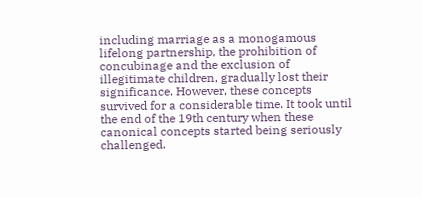including marriage as a monogamous lifelong partnership, the prohibition of concubinage and the exclusion of illegitimate children, gradually lost their significance. However, these concepts survived for a considerable time. It took until the end of the 19th century when these canonical concepts started being seriously challenged.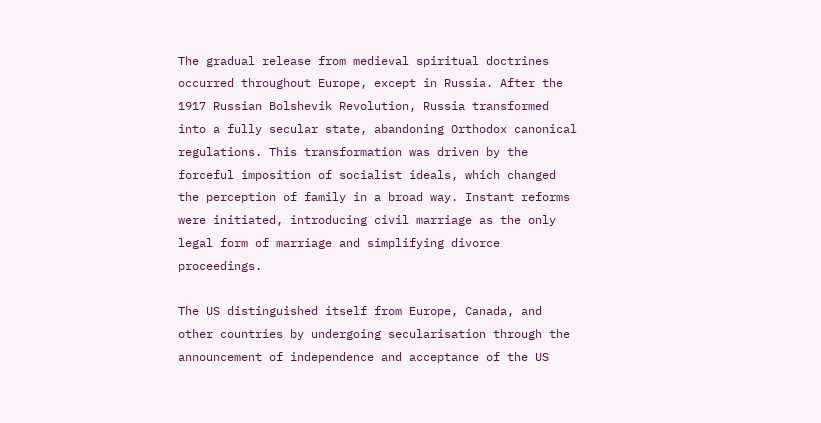The gradual release from medieval spiritual doctrines occurred throughout Europe, except in Russia. After the 1917 Russian Bolshevik Revolution, Russia transformed into a fully secular state, abandoning Orthodox canonical regulations. This transformation was driven by the forceful imposition of socialist ideals, which changed the perception of family in a broad way. Instant reforms were initiated, introducing civil marriage as the only legal form of marriage and simplifying divorce proceedings.

The US distinguished itself from Europe, Canada, and other countries by undergoing secularisation through the announcement of independence and acceptance of the US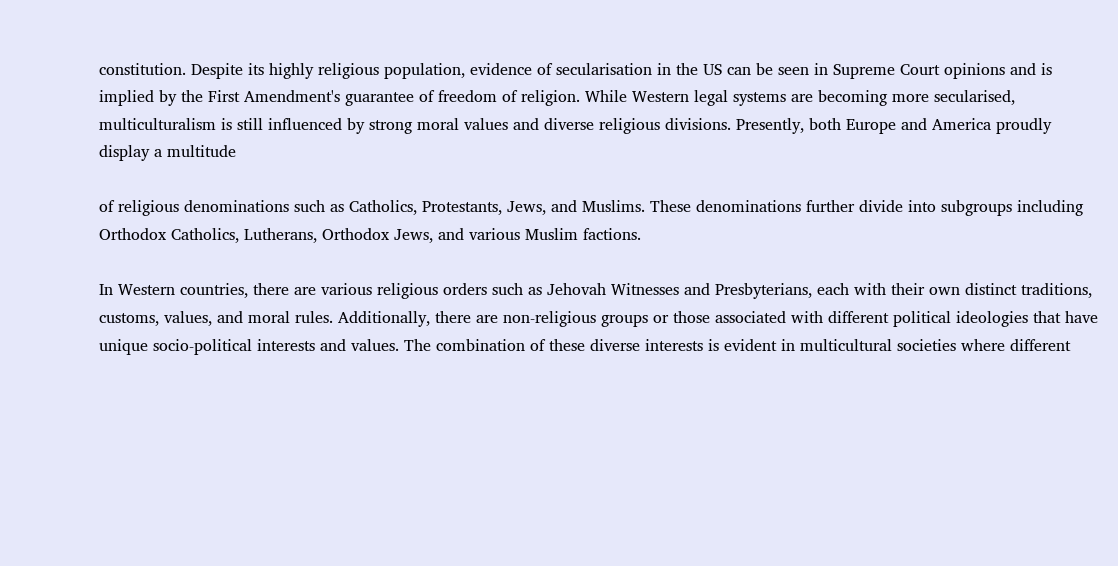constitution. Despite its highly religious population, evidence of secularisation in the US can be seen in Supreme Court opinions and is implied by the First Amendment's guarantee of freedom of religion. While Western legal systems are becoming more secularised, multiculturalism is still influenced by strong moral values and diverse religious divisions. Presently, both Europe and America proudly display a multitude

of religious denominations such as Catholics, Protestants, Jews, and Muslims. These denominations further divide into subgroups including Orthodox Catholics, Lutherans, Orthodox Jews, and various Muslim factions.

In Western countries, there are various religious orders such as Jehovah Witnesses and Presbyterians, each with their own distinct traditions, customs, values, and moral rules. Additionally, there are non-religious groups or those associated with different political ideologies that have unique socio-political interests and values. The combination of these diverse interests is evident in multicultural societies where different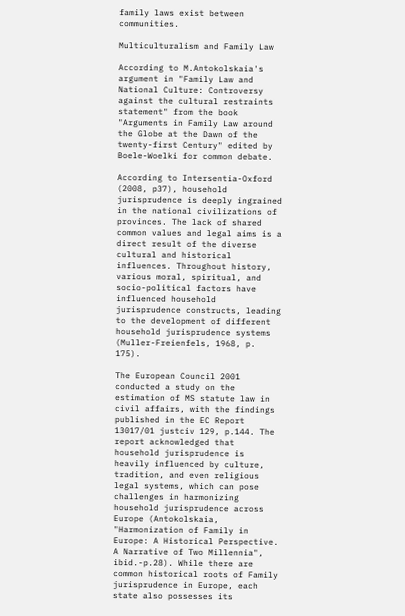family laws exist between communities.

Multiculturalism and Family Law

According to M.Antokolskaia's argument in "Family Law and National Culture: Controversy against the cultural restraints statement" from the book "Arguments in Family Law around the Globe at the Dawn of the twenty-first Century" edited by Boele-Woelki for common debate.

According to Intersentia-Oxford (2008, p37), household jurisprudence is deeply ingrained in the national civilizations of provinces. The lack of shared common values and legal aims is a direct result of the diverse cultural and historical influences. Throughout history, various moral, spiritual, and socio-political factors have influenced household jurisprudence constructs, leading to the development of different household jurisprudence systems (Muller-Freienfels, 1968, p. 175).

The European Council 2001 conducted a study on the estimation of MS statute law in civil affairs, with the findings published in the EC Report 13017/01 justciv 129, p.144. The report acknowledged that household jurisprudence is heavily influenced by culture, tradition, and even religious legal systems, which can pose challenges in harmonizing household jurisprudence across Europe (Antokolskaia, "Harmonization of Family in Europe: A Historical Perspective. A Narrative of Two Millennia", ibid.-p.28). While there are common historical roots of Family jurisprudence in Europe, each state also possesses its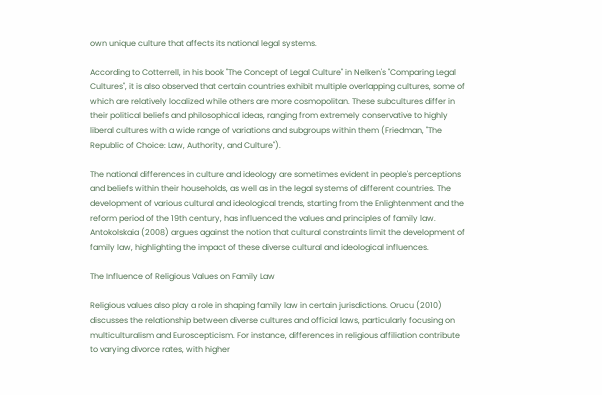own unique culture that affects its national legal systems.

According to Cotterrell, in his book "The Concept of Legal Culture" in Nelken's "Comparing Legal Cultures", it is also observed that certain countries exhibit multiple overlapping cultures, some of which are relatively localized while others are more cosmopolitan. These subcultures differ in their political beliefs and philosophical ideas, ranging from extremely conservative to highly liberal cultures with a wide range of variations and subgroups within them (Friedman, "The Republic of Choice: Law, Authority, and Culture").

The national differences in culture and ideology are sometimes evident in people's perceptions and beliefs within their households, as well as in the legal systems of different countries. The development of various cultural and ideological trends, starting from the Enlightenment and the reform period of the 19th century, has influenced the values and principles of family law. Antokolskaia (2008) argues against the notion that cultural constraints limit the development of family law, highlighting the impact of these diverse cultural and ideological influences.

The Influence of Religious Values on Family Law

Religious values also play a role in shaping family law in certain jurisdictions. Orucu (2010) discusses the relationship between diverse cultures and official laws, particularly focusing on multiculturalism and Euroscepticism. For instance, differences in religious affiliation contribute to varying divorce rates, with higher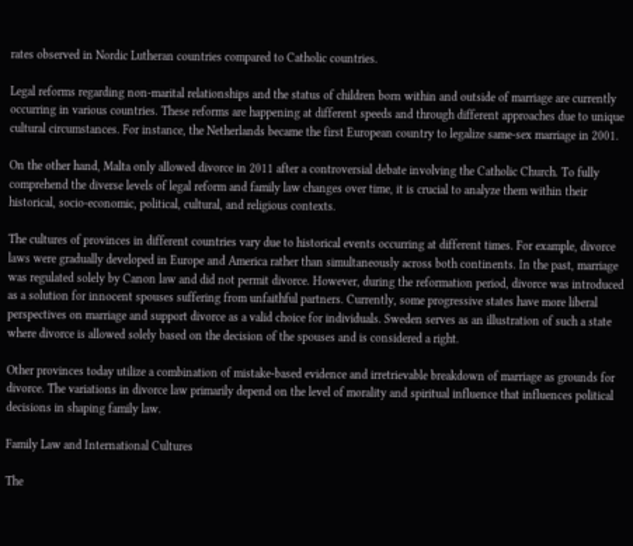rates observed in Nordic Lutheran countries compared to Catholic countries.

Legal reforms regarding non-marital relationships and the status of children born within and outside of marriage are currently occurring in various countries. These reforms are happening at different speeds and through different approaches due to unique cultural circumstances. For instance, the Netherlands became the first European country to legalize same-sex marriage in 2001.

On the other hand, Malta only allowed divorce in 2011 after a controversial debate involving the Catholic Church. To fully comprehend the diverse levels of legal reform and family law changes over time, it is crucial to analyze them within their historical, socio-economic, political, cultural, and religious contexts.

The cultures of provinces in different countries vary due to historical events occurring at different times. For example, divorce laws were gradually developed in Europe and America rather than simultaneously across both continents. In the past, marriage was regulated solely by Canon law and did not permit divorce. However, during the reformation period, divorce was introduced as a solution for innocent spouses suffering from unfaithful partners. Currently, some progressive states have more liberal perspectives on marriage and support divorce as a valid choice for individuals. Sweden serves as an illustration of such a state where divorce is allowed solely based on the decision of the spouses and is considered a right.

Other provinces today utilize a combination of mistake-based evidence and irretrievable breakdown of marriage as grounds for divorce. The variations in divorce law primarily depend on the level of morality and spiritual influence that influences political decisions in shaping family law.

Family Law and International Cultures

The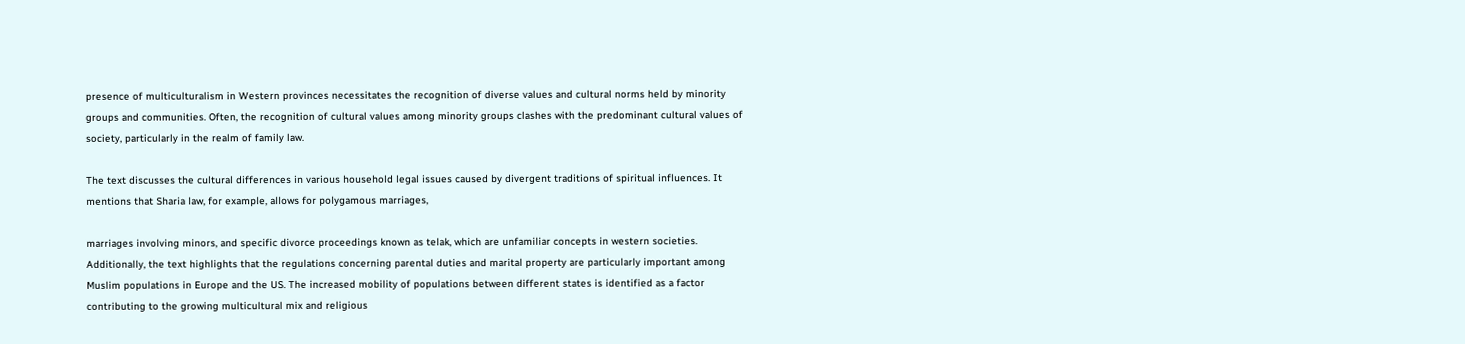presence of multiculturalism in Western provinces necessitates the recognition of diverse values and cultural norms held by minority groups and communities. Often, the recognition of cultural values among minority groups clashes with the predominant cultural values of society, particularly in the realm of family law.

The text discusses the cultural differences in various household legal issues caused by divergent traditions of spiritual influences. It mentions that Sharia law, for example, allows for polygamous marriages,

marriages involving minors, and specific divorce proceedings known as telak, which are unfamiliar concepts in western societies. Additionally, the text highlights that the regulations concerning parental duties and marital property are particularly important among Muslim populations in Europe and the US. The increased mobility of populations between different states is identified as a factor contributing to the growing multicultural mix and religious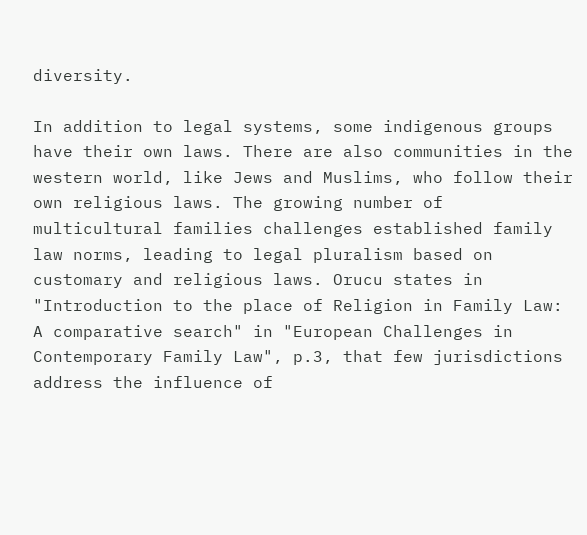diversity.

In addition to legal systems, some indigenous groups have their own laws. There are also communities in the western world, like Jews and Muslims, who follow their own religious laws. The growing number of multicultural families challenges established family law norms, leading to legal pluralism based on customary and religious laws. Orucu states in "Introduction to the place of Religion in Family Law: A comparative search" in "European Challenges in Contemporary Family Law", p.3, that few jurisdictions address the influence of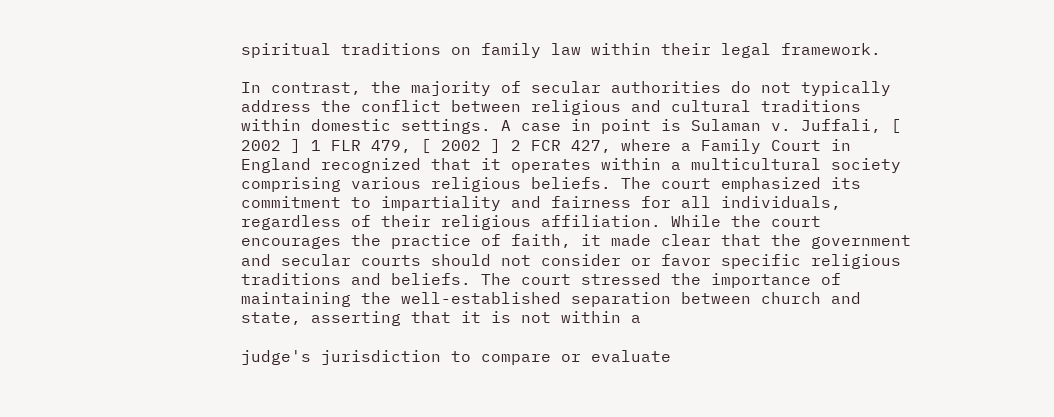spiritual traditions on family law within their legal framework.

In contrast, the majority of secular authorities do not typically address the conflict between religious and cultural traditions within domestic settings. A case in point is Sulaman v. Juffali, [ 2002 ] 1 FLR 479, [ 2002 ] 2 FCR 427, where a Family Court in England recognized that it operates within a multicultural society comprising various religious beliefs. The court emphasized its commitment to impartiality and fairness for all individuals, regardless of their religious affiliation. While the court encourages the practice of faith, it made clear that the government and secular courts should not consider or favor specific religious traditions and beliefs. The court stressed the importance of maintaining the well-established separation between church and state, asserting that it is not within a

judge's jurisdiction to compare or evaluate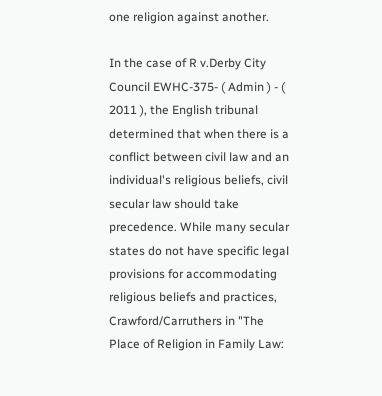one religion against another.

In the case of R v.Derby City Council EWHC-375- ( Admin ) - ( 2011 ), the English tribunal determined that when there is a conflict between civil law and an individual's religious beliefs, civil secular law should take precedence. While many secular states do not have specific legal provisions for accommodating religious beliefs and practices, Crawford/Carruthers in "The Place of Religion in Family Law: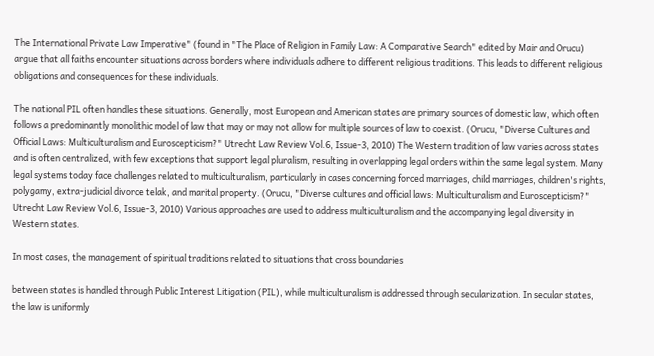The International Private Law Imperative" (found in "The Place of Religion in Family Law: A Comparative Search" edited by Mair and Orucu) argue that all faiths encounter situations across borders where individuals adhere to different religious traditions. This leads to different religious obligations and consequences for these individuals.

The national PIL often handles these situations. Generally, most European and American states are primary sources of domestic law, which often follows a predominantly monolithic model of law that may or may not allow for multiple sources of law to coexist. (Orucu, "Diverse Cultures and Official Laws: Multiculturalism and Euroscepticism?" Utrecht Law Review Vol.6, Issue-3, 2010) The Western tradition of law varies across states and is often centralized, with few exceptions that support legal pluralism, resulting in overlapping legal orders within the same legal system. Many legal systems today face challenges related to multiculturalism, particularly in cases concerning forced marriages, child marriages, children's rights, polygamy, extra-judicial divorce telak, and marital property. (Orucu, "Diverse cultures and official laws: Multiculturalism and Euroscepticism?" Utrecht Law Review Vol.6, Issue-3, 2010) Various approaches are used to address multiculturalism and the accompanying legal diversity in Western states.

In most cases, the management of spiritual traditions related to situations that cross boundaries

between states is handled through Public Interest Litigation (PIL), while multiculturalism is addressed through secularization. In secular states, the law is uniformly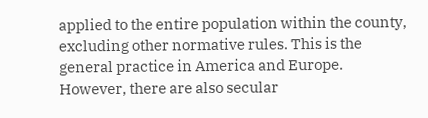applied to the entire population within the county, excluding other normative rules. This is the general practice in America and Europe. However, there are also secular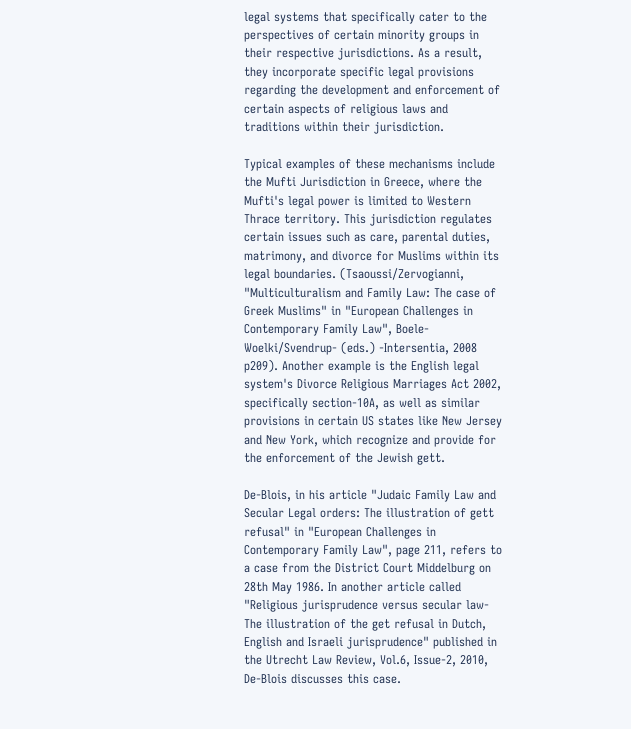legal systems that specifically cater to the perspectives of certain minority groups in their respective jurisdictions. As a result, they incorporate specific legal provisions regarding the development and enforcement of certain aspects of religious laws and traditions within their jurisdiction.

Typical examples of these mechanisms include the Mufti Jurisdiction in Greece, where the Mufti's legal power is limited to Western Thrace territory. This jurisdiction regulates certain issues such as care, parental duties, matrimony, and divorce for Muslims within its legal boundaries. (Tsaoussi/Zervogianni, "Multiculturalism and Family Law: The case of Greek Muslims" in "European Challenges in Contemporary Family Law", Boele-Woelki/Svendrup- (eds.) -Intersentia, 2008 p209). Another example is the English legal system's Divorce Religious Marriages Act 2002, specifically section-10A, as well as similar provisions in certain US states like New Jersey and New York, which recognize and provide for the enforcement of the Jewish gett.

De-Blois, in his article "Judaic Family Law and Secular Legal orders: The illustration of gett refusal" in "European Challenges in Contemporary Family Law", page 211, refers to a case from the District Court Middelburg on 28th May 1986. In another article called "Religious jurisprudence versus secular law-The illustration of the get refusal in Dutch, English and Israeli jurisprudence" published in the Utrecht Law Review, Vol.6, Issue-2, 2010, De-Blois discusses this case.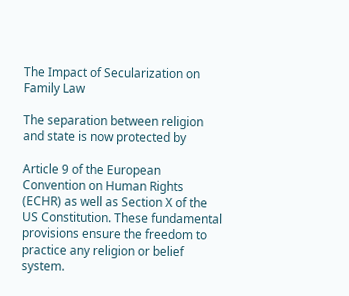The Impact of Secularization on Family Law

The separation between religion and state is now protected by

Article 9 of the European Convention on Human Rights (ECHR) as well as Section X of the US Constitution. These fundamental provisions ensure the freedom to practice any religion or belief system.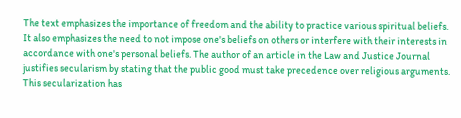The text emphasizes the importance of freedom and the ability to practice various spiritual beliefs. It also emphasizes the need to not impose one's beliefs on others or interfere with their interests in accordance with one's personal beliefs. The author of an article in the Law and Justice Journal justifies secularism by stating that the public good must take precedence over religious arguments. This secularization has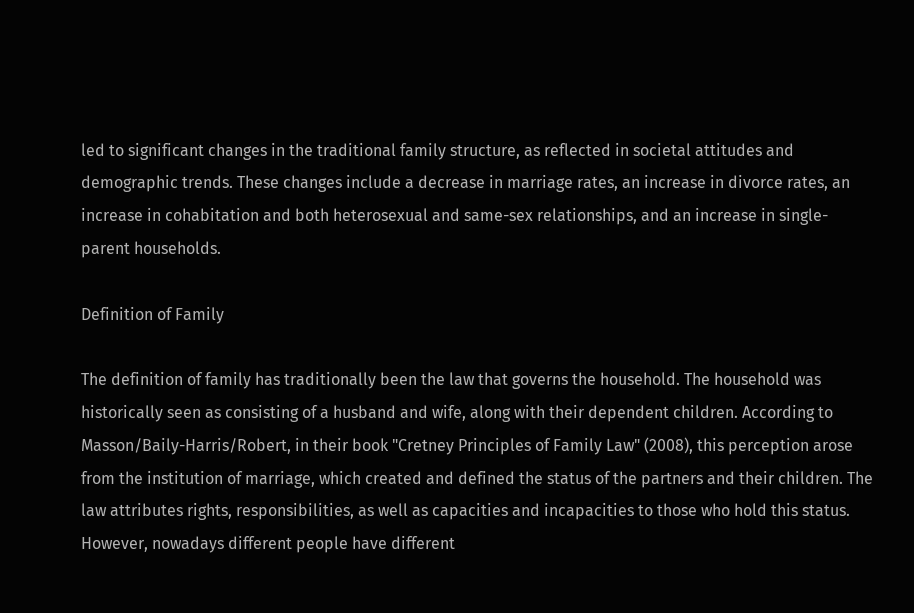led to significant changes in the traditional family structure, as reflected in societal attitudes and demographic trends. These changes include a decrease in marriage rates, an increase in divorce rates, an increase in cohabitation and both heterosexual and same-sex relationships, and an increase in single-parent households.

Definition of Family

The definition of family has traditionally been the law that governs the household. The household was historically seen as consisting of a husband and wife, along with their dependent children. According to Masson/Baily-Harris/Robert, in their book "Cretney Principles of Family Law" (2008), this perception arose from the institution of marriage, which created and defined the status of the partners and their children. The law attributes rights, responsibilities, as well as capacities and incapacities to those who hold this status. However, nowadays different people have different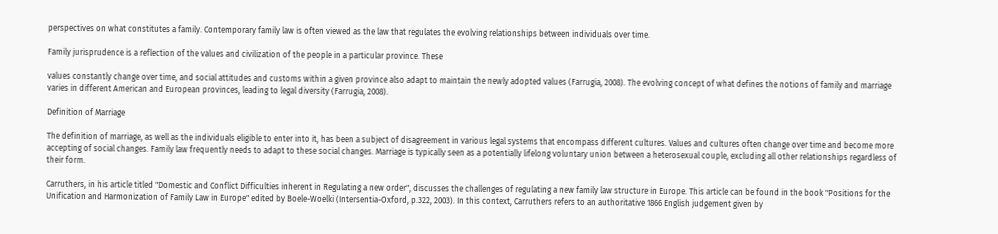perspectives on what constitutes a family. Contemporary family law is often viewed as the law that regulates the evolving relationships between individuals over time.

Family jurisprudence is a reflection of the values and civilization of the people in a particular province. These

values constantly change over time, and social attitudes and customs within a given province also adapt to maintain the newly adopted values (Farrugia, 2008). The evolving concept of what defines the notions of family and marriage varies in different American and European provinces, leading to legal diversity (Farrugia, 2008).

Definition of Marriage

The definition of marriage, as well as the individuals eligible to enter into it, has been a subject of disagreement in various legal systems that encompass different cultures. Values and cultures often change over time and become more accepting of social changes. Family law frequently needs to adapt to these social changes. Marriage is typically seen as a potentially lifelong voluntary union between a heterosexual couple, excluding all other relationships regardless of their form.

Carruthers, in his article titled "Domestic and Conflict Difficulties inherent in Regulating a new order", discusses the challenges of regulating a new family law structure in Europe. This article can be found in the book "Positions for the Unification and Harmonization of Family Law in Europe" edited by Boele-Woelki (Intersentia-Oxford, p.322, 2003). In this context, Carruthers refers to an authoritative 1866 English judgement given by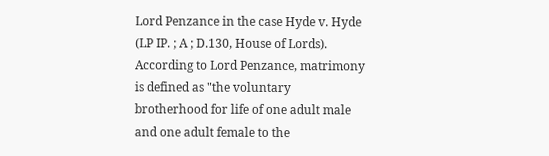Lord Penzance in the case Hyde v. Hyde (LP IP. ; A ; D.130, House of Lords). According to Lord Penzance, matrimony is defined as "the voluntary brotherhood for life of one adult male and one adult female to the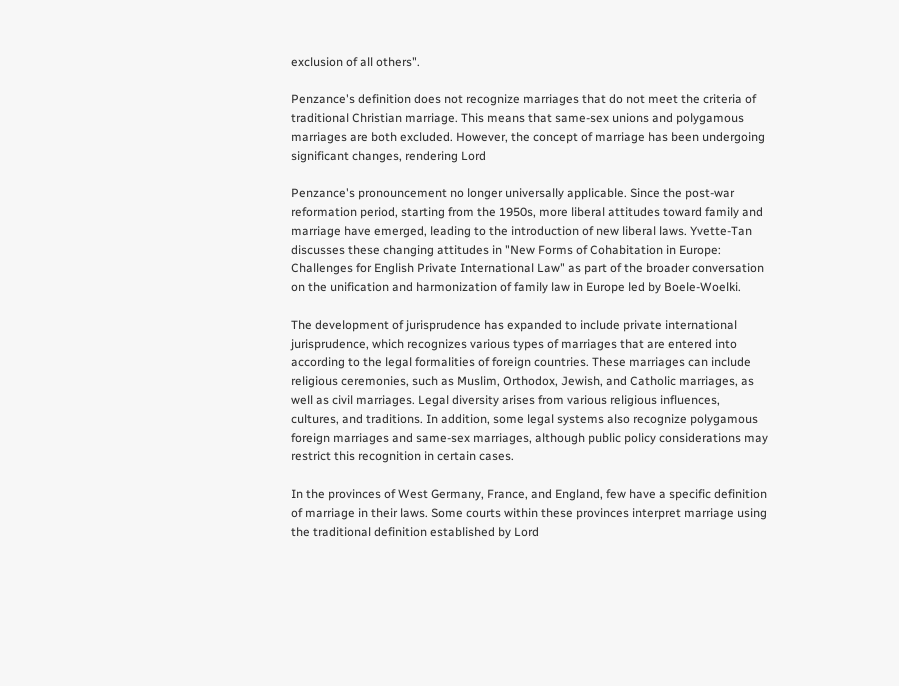exclusion of all others".

Penzance's definition does not recognize marriages that do not meet the criteria of traditional Christian marriage. This means that same-sex unions and polygamous marriages are both excluded. However, the concept of marriage has been undergoing significant changes, rendering Lord

Penzance's pronouncement no longer universally applicable. Since the post-war reformation period, starting from the 1950s, more liberal attitudes toward family and marriage have emerged, leading to the introduction of new liberal laws. Yvette-Tan discusses these changing attitudes in "New Forms of Cohabitation in Europe: Challenges for English Private International Law" as part of the broader conversation on the unification and harmonization of family law in Europe led by Boele-Woelki.

The development of jurisprudence has expanded to include private international jurisprudence, which recognizes various types of marriages that are entered into according to the legal formalities of foreign countries. These marriages can include religious ceremonies, such as Muslim, Orthodox, Jewish, and Catholic marriages, as well as civil marriages. Legal diversity arises from various religious influences, cultures, and traditions. In addition, some legal systems also recognize polygamous foreign marriages and same-sex marriages, although public policy considerations may restrict this recognition in certain cases.

In the provinces of West Germany, France, and England, few have a specific definition of marriage in their laws. Some courts within these provinces interpret marriage using the traditional definition established by Lord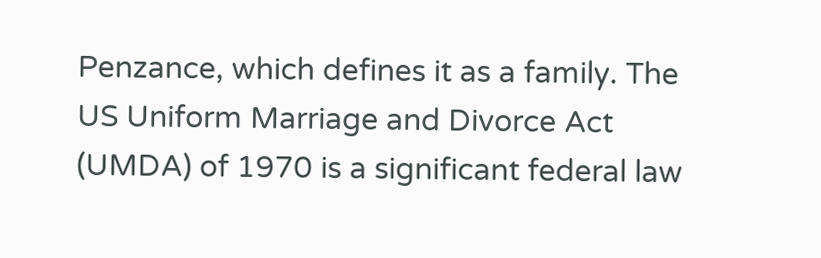Penzance, which defines it as a family. The US Uniform Marriage and Divorce Act (UMDA) of 1970 is a significant federal law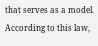that serves as a model. According to this law,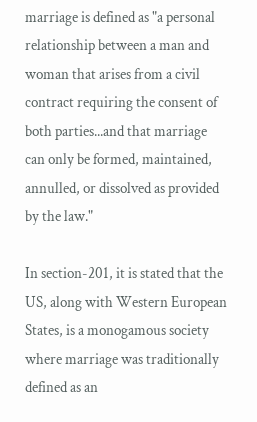marriage is defined as "a personal relationship between a man and woman that arises from a civil contract requiring the consent of both parties...and that marriage can only be formed, maintained, annulled, or dissolved as provided by the law."

In section-201, it is stated that the US, along with Western European States, is a monogamous society where marriage was traditionally defined as an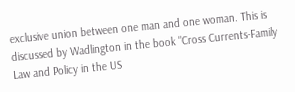exclusive union between one man and one woman. This is discussed by Wadlington in the book "Cross Currents-Family Law and Policy in the US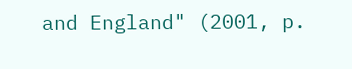and England" (2001, p.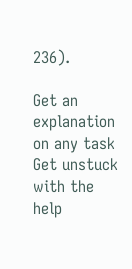236).

Get an explanation on any task
Get unstuck with the help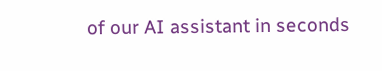of our AI assistant in seconds